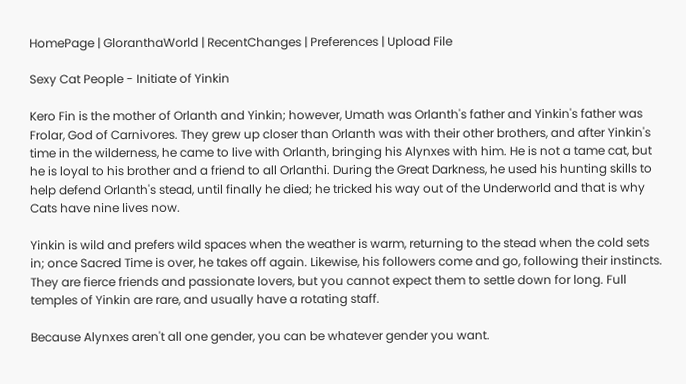HomePage | GloranthaWorld | RecentChanges | Preferences | Upload File

Sexy Cat People - Initiate of Yinkin

Kero Fin is the mother of Orlanth and Yinkin; however, Umath was Orlanth's father and Yinkin's father was Frolar, God of Carnivores. They grew up closer than Orlanth was with their other brothers, and after Yinkin's time in the wilderness, he came to live with Orlanth, bringing his Alynxes with him. He is not a tame cat, but he is loyal to his brother and a friend to all Orlanthi. During the Great Darkness, he used his hunting skills to help defend Orlanth's stead, until finally he died; he tricked his way out of the Underworld and that is why Cats have nine lives now.

Yinkin is wild and prefers wild spaces when the weather is warm, returning to the stead when the cold sets in; once Sacred Time is over, he takes off again. Likewise, his followers come and go, following their instincts. They are fierce friends and passionate lovers, but you cannot expect them to settle down for long. Full temples of Yinkin are rare, and usually have a rotating staff.

Because Alynxes aren't all one gender, you can be whatever gender you want.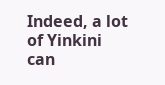Indeed, a lot of Yinkini can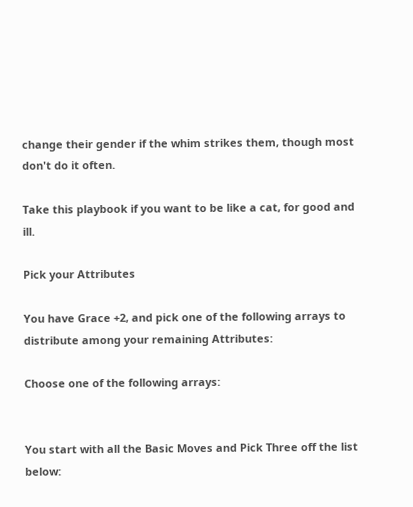change their gender if the whim strikes them, though most don't do it often.

Take this playbook if you want to be like a cat, for good and ill.

Pick your Attributes

You have Grace +2, and pick one of the following arrays to distribute among your remaining Attributes:

Choose one of the following arrays:


You start with all the Basic Moves and Pick Three off the list below: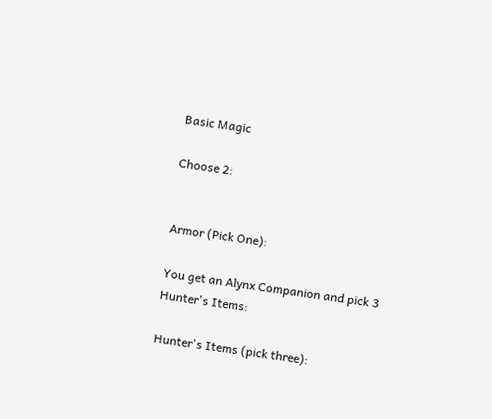Basic Magic

Choose 2:


Armor (Pick One):

You get an Alynx Companion and pick 3 Hunter's Items:

Hunter's Items (pick three):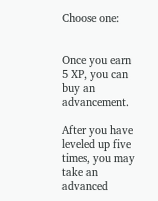Choose one:


Once you earn 5 XP, you can buy an advancement.

After you have leveled up five times, you may take an advanced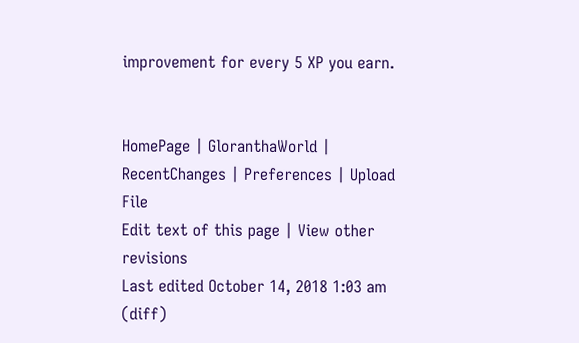improvement for every 5 XP you earn.


HomePage | GloranthaWorld | RecentChanges | Preferences | Upload File
Edit text of this page | View other revisions
Last edited October 14, 2018 1:03 am (diff)